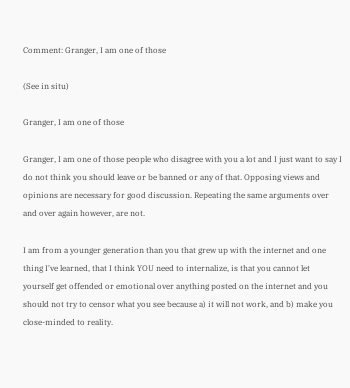Comment: Granger, I am one of those

(See in situ)

Granger, I am one of those

Granger, I am one of those people who disagree with you a lot and I just want to say I do not think you should leave or be banned or any of that. Opposing views and opinions are necessary for good discussion. Repeating the same arguments over and over again however, are not.

I am from a younger generation than you that grew up with the internet and one thing I've learned, that I think YOU need to internalize, is that you cannot let yourself get offended or emotional over anything posted on the internet and you should not try to censor what you see because a) it will not work, and b) make you close-minded to reality.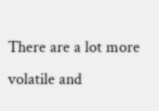There are a lot more volatile and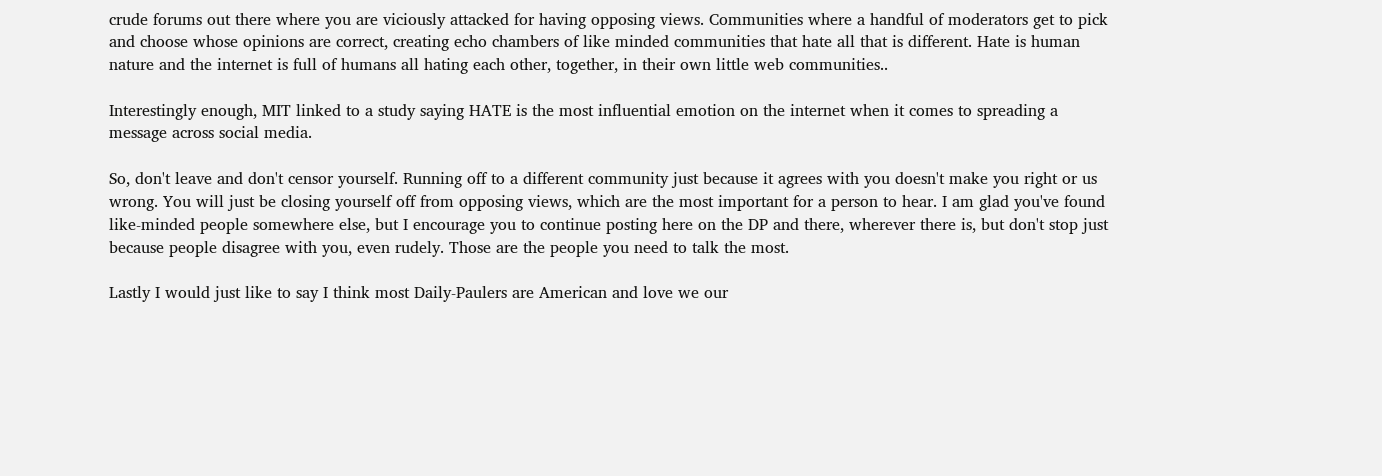crude forums out there where you are viciously attacked for having opposing views. Communities where a handful of moderators get to pick and choose whose opinions are correct, creating echo chambers of like minded communities that hate all that is different. Hate is human nature and the internet is full of humans all hating each other, together, in their own little web communities..

Interestingly enough, MIT linked to a study saying HATE is the most influential emotion on the internet when it comes to spreading a message across social media.

So, don't leave and don't censor yourself. Running off to a different community just because it agrees with you doesn't make you right or us wrong. You will just be closing yourself off from opposing views, which are the most important for a person to hear. I am glad you've found like-minded people somewhere else, but I encourage you to continue posting here on the DP and there, wherever there is, but don't stop just because people disagree with you, even rudely. Those are the people you need to talk the most.

Lastly I would just like to say I think most Daily-Paulers are American and love we our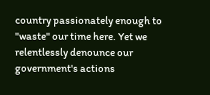country passionately enough to "waste" our time here. Yet we relentlessly denounce our government's actions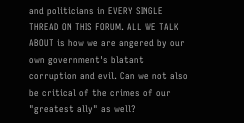and politicians in EVERY SINGLE THREAD ON THIS FORUM. ALL WE TALK ABOUT is how we are angered by our own government's blatant corruption and evil. Can we not also be critical of the crimes of our "greatest ally" as well?